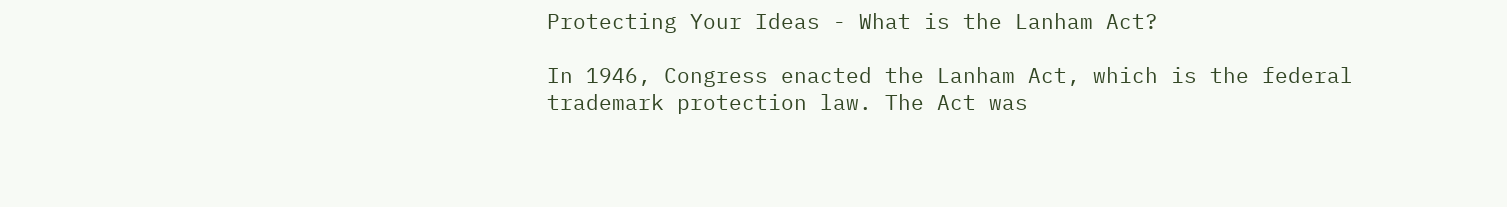Protecting Your Ideas - What is the Lanham Act?

In 1946, Congress enacted the Lanham Act, which is the federal trademark protection law. The Act was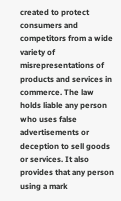created to protect consumers and competitors from a wide variety of misrepresentations of products and services in commerce. The law holds liable any person who uses false advertisements or deception to sell goods or services. It also provides that any person using a mark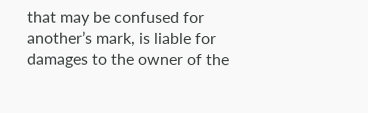that may be confused for another’s mark, is liable for damages to the owner of the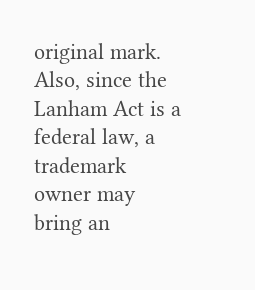original mark. Also, since the Lanham Act is a federal law, a trademark owner may bring an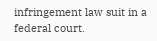infringement law suit in a federal court.